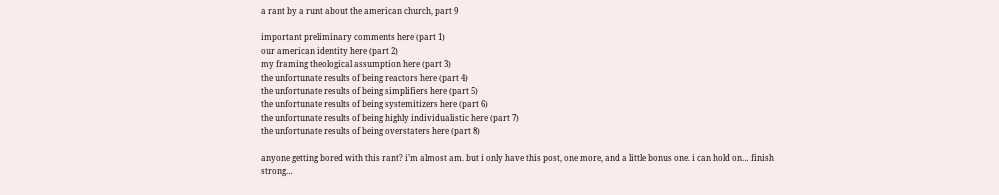a rant by a runt about the american church, part 9

important preliminary comments here (part 1)
our american identity here (part 2)
my framing theological assumption here (part 3)
the unfortunate results of being reactors here (part 4)
the unfortunate results of being simplifiers here (part 5)
the unfortunate results of being systemitizers here (part 6)
the unfortunate results of being highly individualistic here (part 7)
the unfortunate results of being overstaters here (part 8)

anyone getting bored with this rant? i’m almost am. but i only have this post, one more, and a little bonus one. i can hold on… finish strong…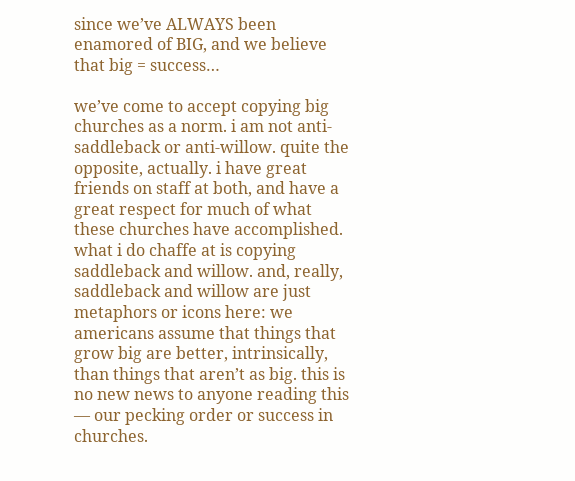since we’ve ALWAYS been enamored of BIG, and we believe that big = success…

we’ve come to accept copying big churches as a norm. i am not anti-saddleback or anti-willow. quite the opposite, actually. i have great friends on staff at both, and have a great respect for much of what these churches have accomplished. what i do chaffe at is copying saddleback and willow. and, really, saddleback and willow are just metaphors or icons here: we americans assume that things that grow big are better, intrinsically, than things that aren’t as big. this is no new news to anyone reading this — our pecking order or success in churches.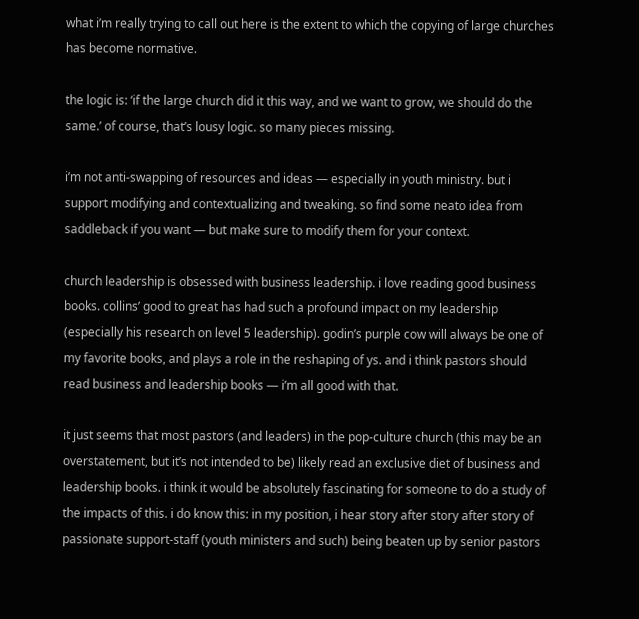what i’m really trying to call out here is the extent to which the copying of large churches has become normative.

the logic is: ‘if the large church did it this way, and we want to grow, we should do the same.’ of course, that’s lousy logic. so many pieces missing.

i’m not anti-swapping of resources and ideas — especially in youth ministry. but i support modifying and contextualizing and tweaking. so find some neato idea from saddleback if you want — but make sure to modify them for your context.

church leadership is obsessed with business leadership. i love reading good business books. collins’ good to great has had such a profound impact on my leadership (especially his research on level 5 leadership). godin’s purple cow will always be one of my favorite books, and plays a role in the reshaping of ys. and i think pastors should read business and leadership books — i’m all good with that.

it just seems that most pastors (and leaders) in the pop-culture church (this may be an overstatement, but it’s not intended to be) likely read an exclusive diet of business and leadership books. i think it would be absolutely fascinating for someone to do a study of the impacts of this. i do know this: in my position, i hear story after story after story of passionate support-staff (youth ministers and such) being beaten up by senior pastors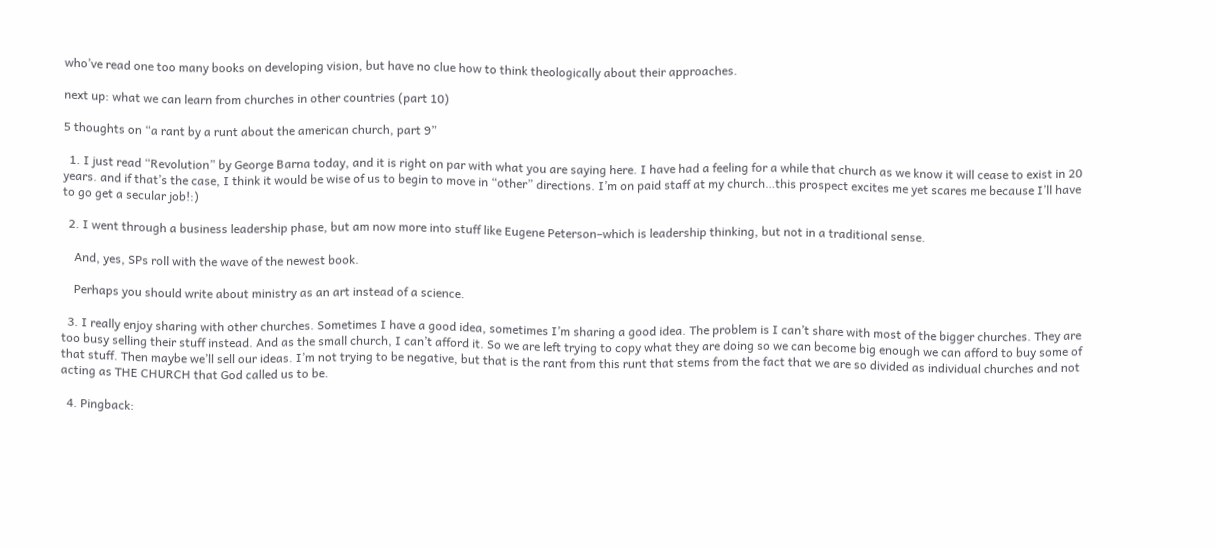who’ve read one too many books on developing vision, but have no clue how to think theologically about their approaches.

next up: what we can learn from churches in other countries (part 10)

5 thoughts on “a rant by a runt about the american church, part 9”

  1. I just read “Revolution” by George Barna today, and it is right on par with what you are saying here. I have had a feeling for a while that church as we know it will cease to exist in 20 years. and if that’s the case, I think it would be wise of us to begin to move in “other” directions. I’m on paid staff at my church…this prospect excites me yet scares me because I’ll have to go get a secular job!:)

  2. I went through a business leadership phase, but am now more into stuff like Eugene Peterson–which is leadership thinking, but not in a traditional sense.

    And, yes, SPs roll with the wave of the newest book.

    Perhaps you should write about ministry as an art instead of a science.

  3. I really enjoy sharing with other churches. Sometimes I have a good idea, sometimes I’m sharing a good idea. The problem is I can’t share with most of the bigger churches. They are too busy selling their stuff instead. And as the small church, I can’t afford it. So we are left trying to copy what they are doing so we can become big enough we can afford to buy some of that stuff. Then maybe we’ll sell our ideas. I’m not trying to be negative, but that is the rant from this runt that stems from the fact that we are so divided as individual churches and not acting as THE CHURCH that God called us to be.

  4. Pingback: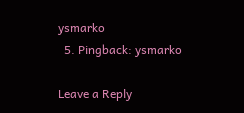ysmarko
  5. Pingback: ysmarko

Leave a Reply